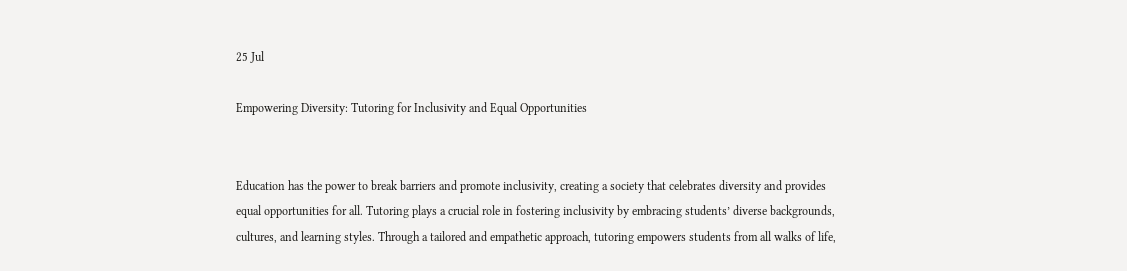25 Jul

Empowering Diversity: Tutoring for Inclusivity and Equal Opportunities


Education has the power to break barriers and promote inclusivity, creating a society that celebrates diversity and provides equal opportunities for all. Tutoring plays a crucial role in fostering inclusivity by embracing students’ diverse backgrounds, cultures, and learning styles. Through a tailored and empathetic approach, tutoring empowers students from all walks of life,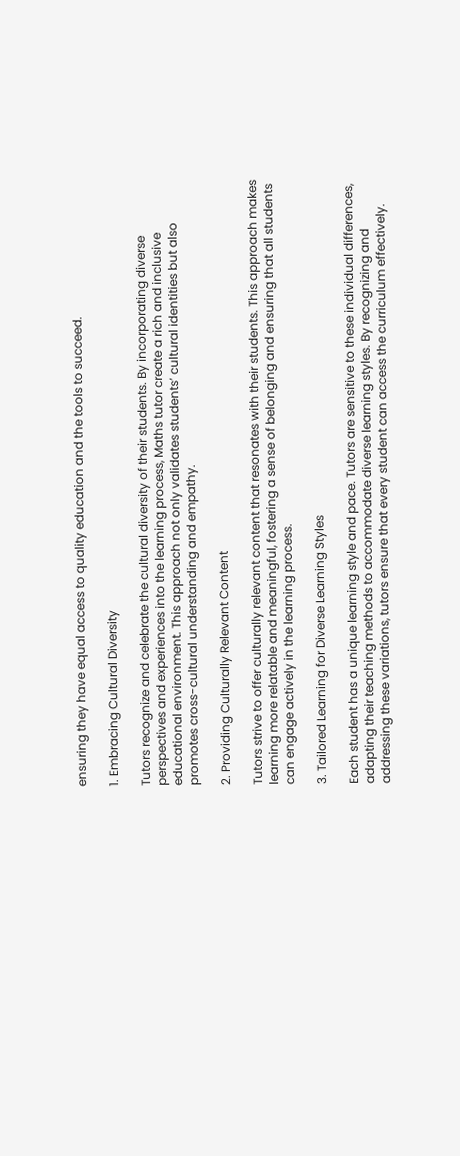ensuring they have equal access to quality education and the tools to succeed.

1. Embracing Cultural Diversity

Tutors recognize and celebrate the cultural diversity of their students. By incorporating diverse perspectives and experiences into the learning process, Maths tutor create a rich and inclusive educational environment. This approach not only validates students’ cultural identities but also promotes cross-cultural understanding and empathy.

2. Providing Culturally Relevant Content

Tutors strive to offer culturally relevant content that resonates with their students. This approach makes learning more relatable and meaningful, fostering a sense of belonging and ensuring that all students can engage actively in the learning process.

3. Tailored Learning for Diverse Learning Styles

Each student has a unique learning style and pace. Tutors are sensitive to these individual differences, adapting their teaching methods to accommodate diverse learning styles. By recognizing and addressing these variations, tutors ensure that every student can access the curriculum effectively.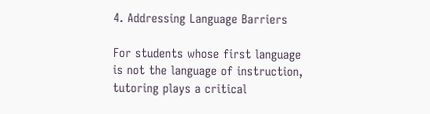4. Addressing Language Barriers

For students whose first language is not the language of instruction, tutoring plays a critical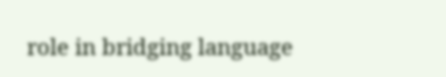role in bridging language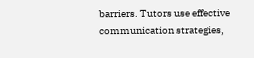barriers. Tutors use effective communication strategies,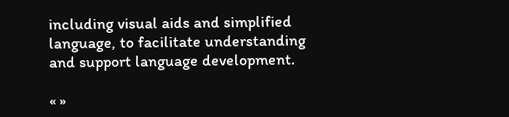including visual aids and simplified language, to facilitate understanding and support language development.

« »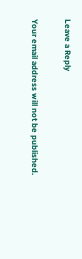Leave a Reply

Your email address will not be published.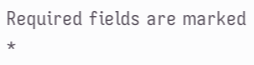Required fields are marked *